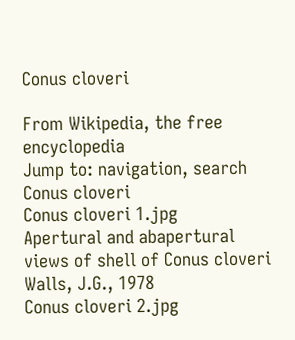Conus cloveri

From Wikipedia, the free encyclopedia
Jump to: navigation, search
Conus cloveri
Conus cloveri 1.jpg
Apertural and abapertural views of shell of Conus cloveri Walls, J.G., 1978
Conus cloveri 2.jpg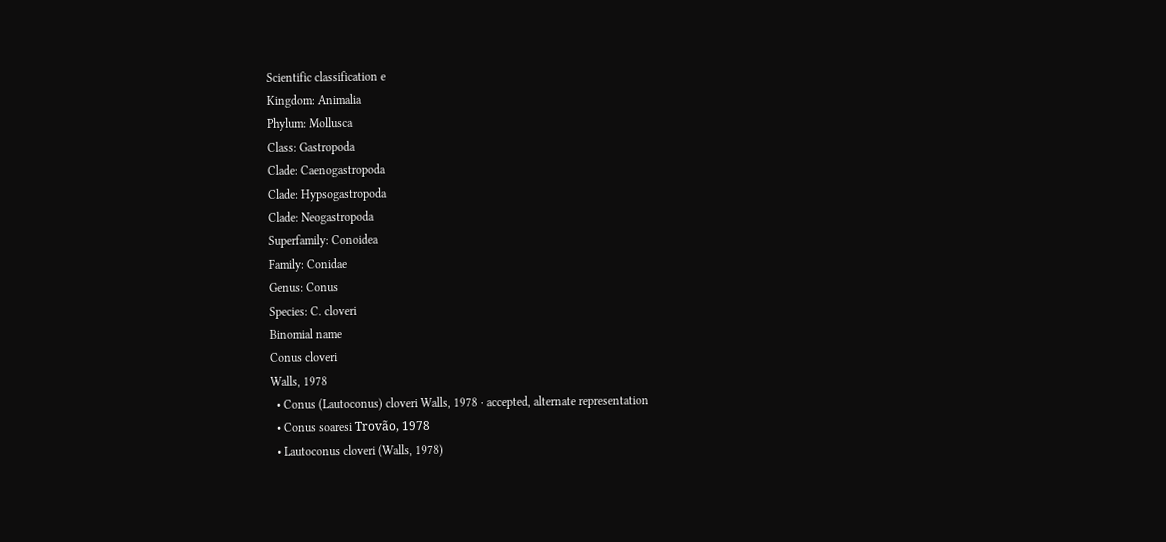Scientific classification e
Kingdom: Animalia
Phylum: Mollusca
Class: Gastropoda
Clade: Caenogastropoda
Clade: Hypsogastropoda
Clade: Neogastropoda
Superfamily: Conoidea
Family: Conidae
Genus: Conus
Species: C. cloveri
Binomial name
Conus cloveri
Walls, 1978
  • Conus (Lautoconus) cloveri Walls, 1978 · accepted, alternate representation
  • Conus soaresi Trovão, 1978
  • Lautoconus cloveri (Walls, 1978)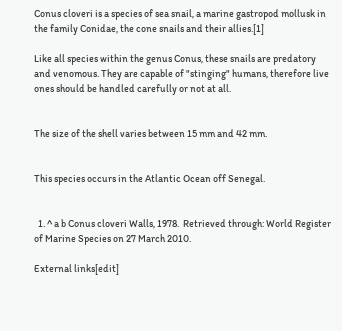Conus cloveri is a species of sea snail, a marine gastropod mollusk in the family Conidae, the cone snails and their allies.[1]

Like all species within the genus Conus, these snails are predatory and venomous. They are capable of "stinging" humans, therefore live ones should be handled carefully or not at all.


The size of the shell varies between 15 mm and 42 mm.


This species occurs in the Atlantic Ocean off Senegal.


  1. ^ a b Conus cloveri Walls, 1978.  Retrieved through: World Register of Marine Species on 27 March 2010.

External links[edit]